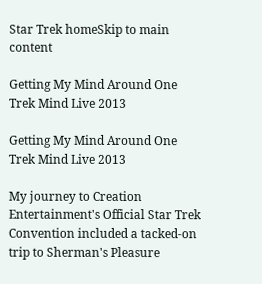Star Trek homeSkip to main content

Getting My Mind Around One Trek Mind Live 2013

Getting My Mind Around One Trek Mind Live 2013

My journey to Creation Entertainment's Official Star Trek Convention included a tacked-on trip to Sherman's Pleasure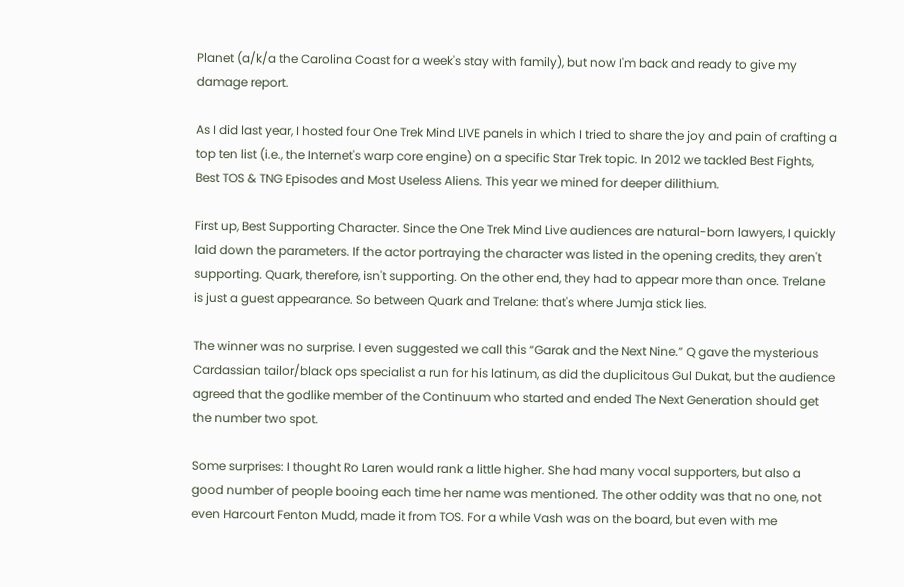Planet (a/k/a the Carolina Coast for a week's stay with family), but now I'm back and ready to give my damage report.

As I did last year, I hosted four One Trek Mind LIVE panels in which I tried to share the joy and pain of crafting a top ten list (i.e., the Internet's warp core engine) on a specific Star Trek topic. In 2012 we tackled Best Fights, Best TOS & TNG Episodes and Most Useless Aliens. This year we mined for deeper dilithium.

First up, Best Supporting Character. Since the One Trek Mind Live audiences are natural-born lawyers, I quickly laid down the parameters. If the actor portraying the character was listed in the opening credits, they aren't supporting. Quark, therefore, isn't supporting. On the other end, they had to appear more than once. Trelane is just a guest appearance. So between Quark and Trelane: that's where Jumja stick lies.

The winner was no surprise. I even suggested we call this “Garak and the Next Nine.” Q gave the mysterious Cardassian tailor/black ops specialist a run for his latinum, as did the duplicitous Gul Dukat, but the audience agreed that the godlike member of the Continuum who started and ended The Next Generation should get the number two spot.

Some surprises: I thought Ro Laren would rank a little higher. She had many vocal supporters, but also a good number of people booing each time her name was mentioned. The other oddity was that no one, not even Harcourt Fenton Mudd, made it from TOS. For a while Vash was on the board, but even with me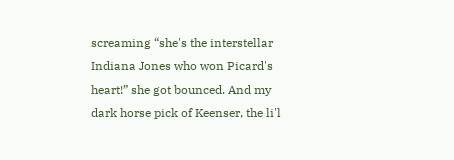screaming “she's the interstellar Indiana Jones who won Picard's heart!” she got bounced. And my dark horse pick of Keenser, the li'l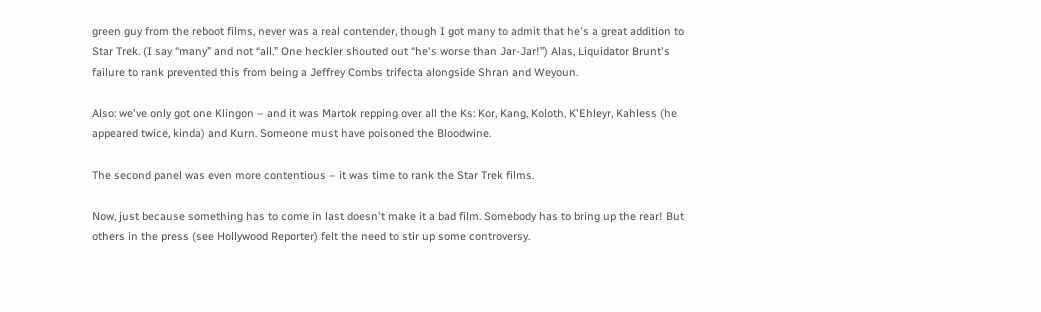green guy from the reboot films, never was a real contender, though I got many to admit that he's a great addition to Star Trek. (I say “many” and not “all.” One heckler shouted out “he's worse than Jar-Jar!”) Alas, Liquidator Brunt's failure to rank prevented this from being a Jeffrey Combs trifecta alongside Shran and Weyoun.

Also: we've only got one Klingon – and it was Martok repping over all the Ks: Kor, Kang, Koloth, K'Ehleyr, Kahless (he appeared twice, kinda) and Kurn. Someone must have poisoned the Bloodwine.

The second panel was even more contentious – it was time to rank the Star Trek films.

Now, just because something has to come in last doesn't make it a bad film. Somebody has to bring up the rear! But others in the press (see Hollywood Reporter) felt the need to stir up some controversy.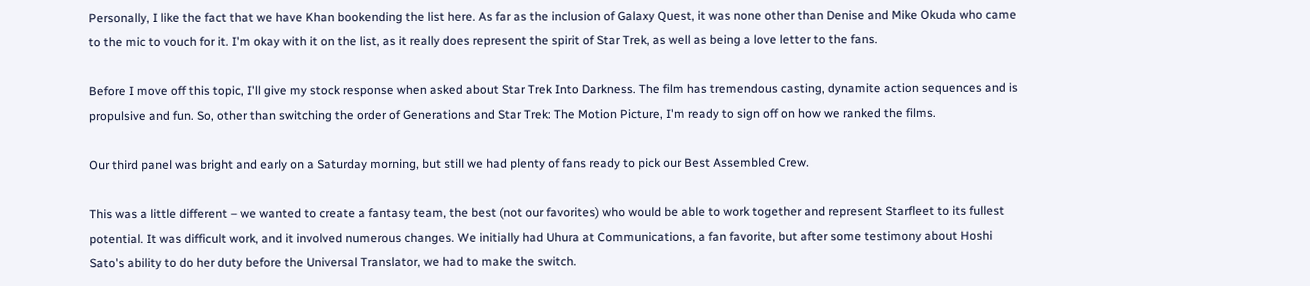Personally, I like the fact that we have Khan bookending the list here. As far as the inclusion of Galaxy Quest, it was none other than Denise and Mike Okuda who came to the mic to vouch for it. I'm okay with it on the list, as it really does represent the spirit of Star Trek, as well as being a love letter to the fans.

Before I move off this topic, I'll give my stock response when asked about Star Trek Into Darkness. The film has tremendous casting, dynamite action sequences and is propulsive and fun. So, other than switching the order of Generations and Star Trek: The Motion Picture, I'm ready to sign off on how we ranked the films.

Our third panel was bright and early on a Saturday morning, but still we had plenty of fans ready to pick our Best Assembled Crew.

This was a little different – we wanted to create a fantasy team, the best (not our favorites) who would be able to work together and represent Starfleet to its fullest potential. It was difficult work, and it involved numerous changes. We initially had Uhura at Communications, a fan favorite, but after some testimony about Hoshi Sato's ability to do her duty before the Universal Translator, we had to make the switch.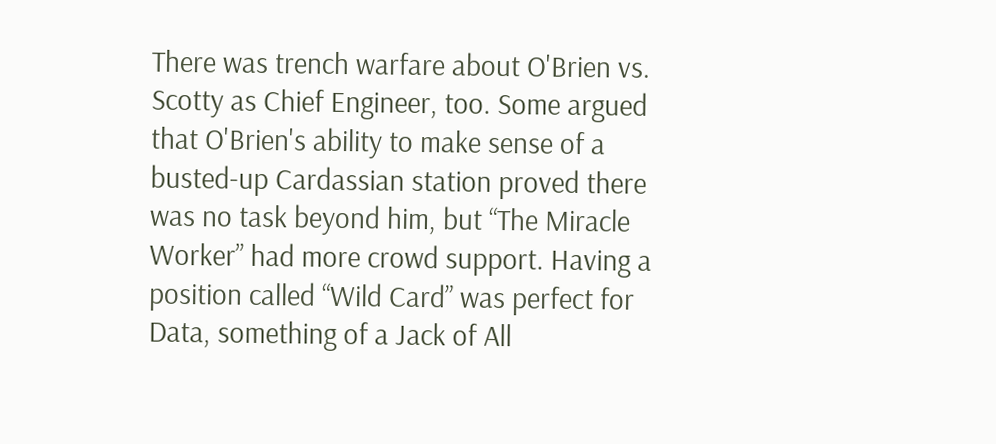There was trench warfare about O'Brien vs. Scotty as Chief Engineer, too. Some argued that O'Brien's ability to make sense of a busted-up Cardassian station proved there was no task beyond him, but “The Miracle Worker” had more crowd support. Having a position called “Wild Card” was perfect for Data, something of a Jack of All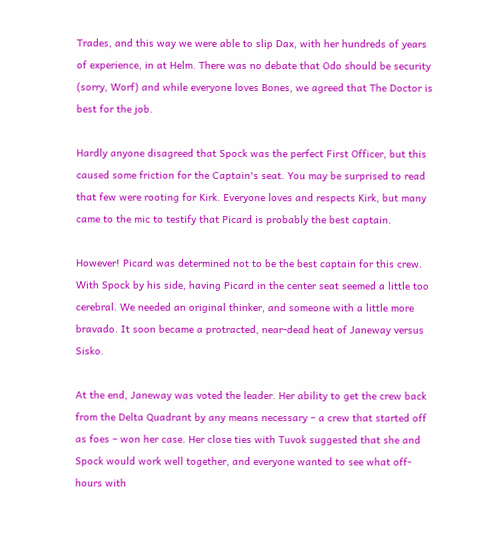Trades, and this way we were able to slip Dax, with her hundreds of years of experience, in at Helm. There was no debate that Odo should be security (sorry, Worf) and while everyone loves Bones, we agreed that The Doctor is best for the job.

Hardly anyone disagreed that Spock was the perfect First Officer, but this caused some friction for the Captain's seat. You may be surprised to read that few were rooting for Kirk. Everyone loves and respects Kirk, but many came to the mic to testify that Picard is probably the best captain.

However! Picard was determined not to be the best captain for this crew. With Spock by his side, having Picard in the center seat seemed a little too cerebral. We needed an original thinker, and someone with a little more bravado. It soon became a protracted, near-dead heat of Janeway versus Sisko.

At the end, Janeway was voted the leader. Her ability to get the crew back from the Delta Quadrant by any means necessary – a crew that started off as foes – won her case. Her close ties with Tuvok suggested that she and Spock would work well together, and everyone wanted to see what off-hours with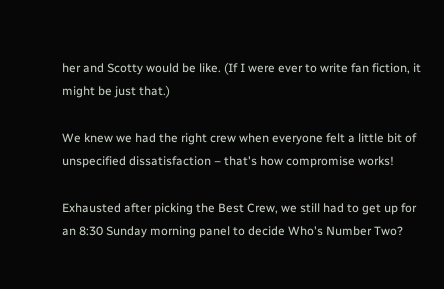her and Scotty would be like. (If I were ever to write fan fiction, it might be just that.)

We knew we had the right crew when everyone felt a little bit of unspecified dissatisfaction – that's how compromise works!

Exhausted after picking the Best Crew, we still had to get up for an 8:30 Sunday morning panel to decide Who's Number Two?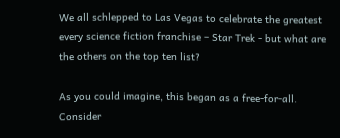We all schlepped to Las Vegas to celebrate the greatest every science fiction franchise – Star Trek - but what are the others on the top ten list?

As you could imagine, this began as a free-for-all. Consider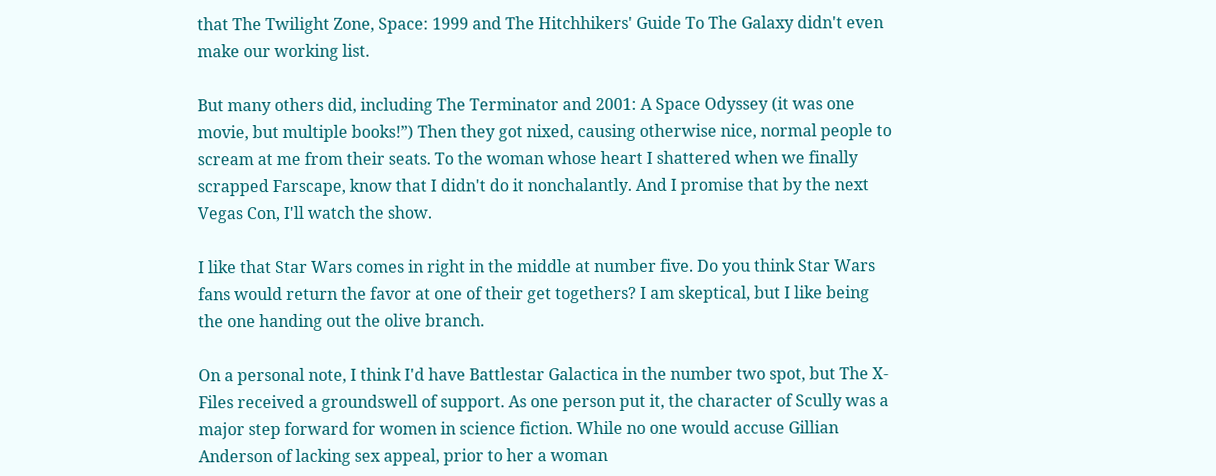that The Twilight Zone, Space: 1999 and The Hitchhikers' Guide To The Galaxy didn't even make our working list.

But many others did, including The Terminator and 2001: A Space Odyssey (it was one movie, but multiple books!”) Then they got nixed, causing otherwise nice, normal people to scream at me from their seats. To the woman whose heart I shattered when we finally scrapped Farscape, know that I didn't do it nonchalantly. And I promise that by the next Vegas Con, I'll watch the show.

I like that Star Wars comes in right in the middle at number five. Do you think Star Wars fans would return the favor at one of their get togethers? I am skeptical, but I like being the one handing out the olive branch.

On a personal note, I think I'd have Battlestar Galactica in the number two spot, but The X-Files received a groundswell of support. As one person put it, the character of Scully was a major step forward for women in science fiction. While no one would accuse Gillian Anderson of lacking sex appeal, prior to her a woman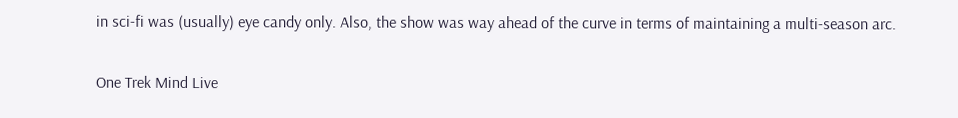in sci-fi was (usually) eye candy only. Also, the show was way ahead of the curve in terms of maintaining a multi-season arc.

One Trek Mind Live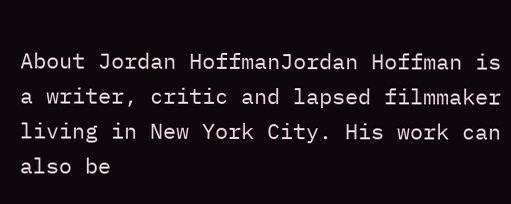About Jordan HoffmanJordan Hoffman is a writer, critic and lapsed filmmaker living in New York City. His work can also be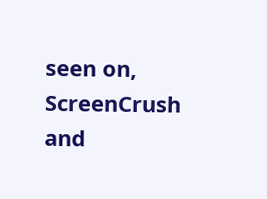seen on, ScreenCrush and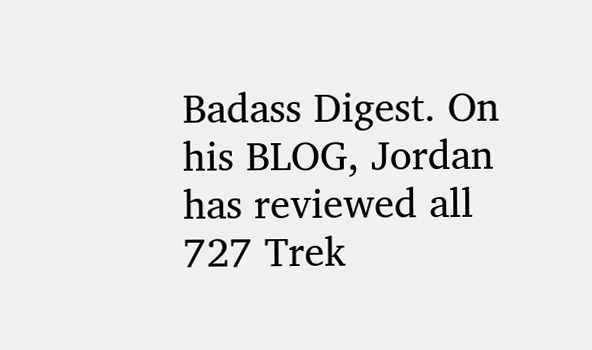Badass Digest. On his BLOG, Jordan has reviewed all 727 Trek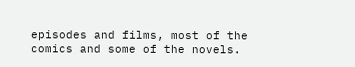episodes and films, most of the comics and some of the novels.